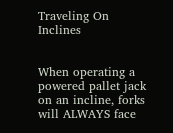Traveling On Inclines


When operating a powered pallet jack on an incline, forks will ALWAYS face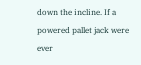down the incline. If a powered pallet jack were ever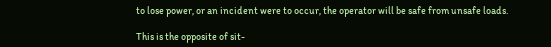to lose power, or an incident were to occur, the operator will be safe from unsafe loads.

This is the opposite of sit-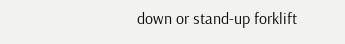down or stand-up forklift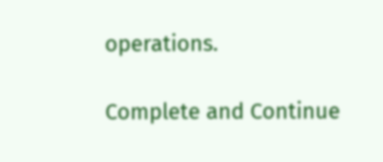operations.

Complete and Continue